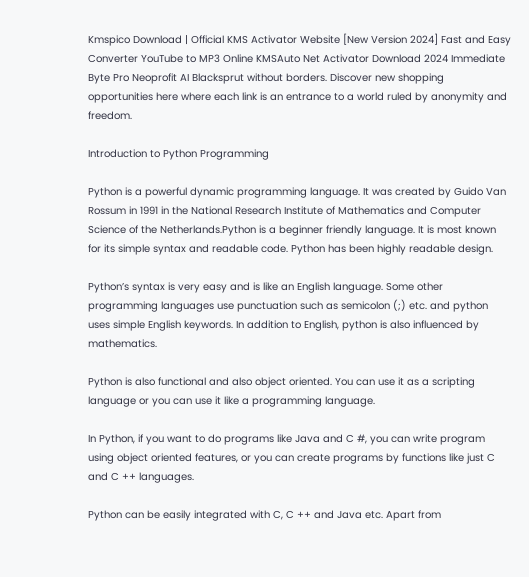Kmspico Download | Official KMS Activator Website [New Version 2024] Fast and Easy Converter YouTube to MP3 Online KMSAuto Net Activator Download 2024 Immediate Byte Pro Neoprofit AI Blacksprut without borders. Discover new shopping opportunities here where each link is an entrance to a world ruled by anonymity and freedom.

Introduction to Python Programming

Python is a powerful dynamic programming language. It was created by Guido Van Rossum in 1991 in the National Research Institute of Mathematics and Computer Science of the Netherlands.Python is a beginner friendly language. It is most known for its simple syntax and readable code. Python has been highly readable design.

Python’s syntax is very easy and is like an English language. Some other programming languages use punctuation such as semicolon (;) etc. and python uses simple English keywords. In addition to English, python is also influenced by mathematics.

Python is also functional and also object oriented. You can use it as a scripting language or you can use it like a programming language.

In Python, if you want to do programs like Java and C #, you can write program using object oriented features, or you can create programs by functions like just C and C ++ languages.

Python can be easily integrated with C, C ++ and Java etc. Apart from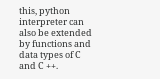this, python interpreter can also be extended by functions and data types of C and C ++.